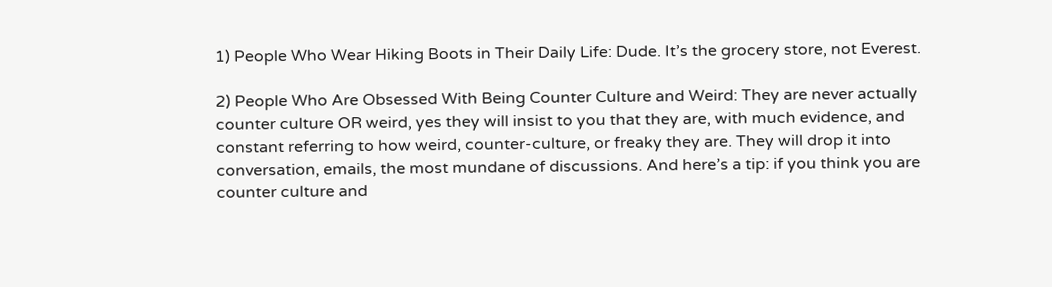1) People Who Wear Hiking Boots in Their Daily Life: Dude. It’s the grocery store, not Everest.

2) People Who Are Obsessed With Being Counter Culture and Weird: They are never actually counter culture OR weird, yes they will insist to you that they are, with much evidence, and constant referring to how weird, counter-culture, or freaky they are. They will drop it into conversation, emails, the most mundane of discussions. And here’s a tip: if you think you are counter culture and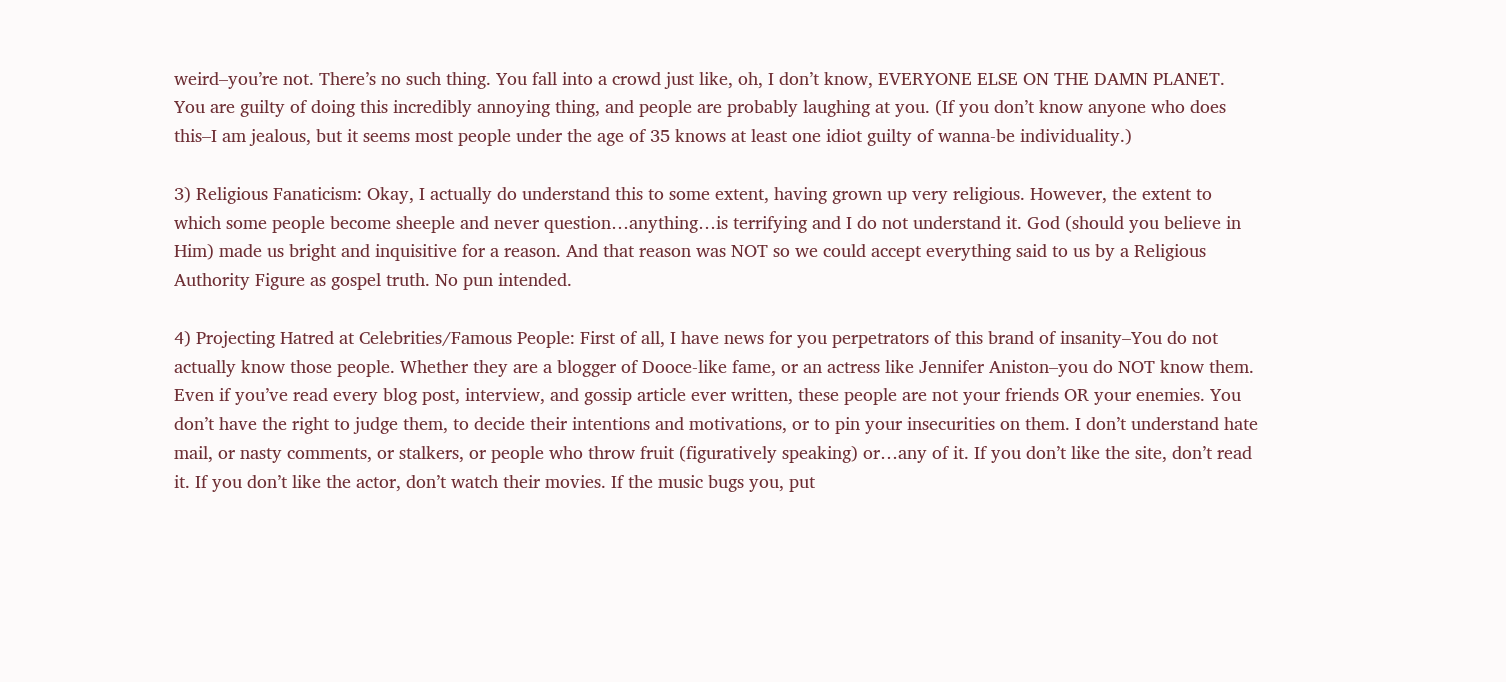weird–you’re not. There’s no such thing. You fall into a crowd just like, oh, I don’t know, EVERYONE ELSE ON THE DAMN PLANET.  You are guilty of doing this incredibly annoying thing, and people are probably laughing at you. (If you don’t know anyone who does this–I am jealous, but it seems most people under the age of 35 knows at least one idiot guilty of wanna-be individuality.)

3) Religious Fanaticism: Okay, I actually do understand this to some extent, having grown up very religious. However, the extent to which some people become sheeple and never question…anything…is terrifying and I do not understand it. God (should you believe in Him) made us bright and inquisitive for a reason. And that reason was NOT so we could accept everything said to us by a Religious Authority Figure as gospel truth. No pun intended.

4) Projecting Hatred at Celebrities/Famous People: First of all, I have news for you perpetrators of this brand of insanity–You do not actually know those people. Whether they are a blogger of Dooce-like fame, or an actress like Jennifer Aniston–you do NOT know them. Even if you’ve read every blog post, interview, and gossip article ever written, these people are not your friends OR your enemies. You don’t have the right to judge them, to decide their intentions and motivations, or to pin your insecurities on them. I don’t understand hate mail, or nasty comments, or stalkers, or people who throw fruit (figuratively speaking) or…any of it. If you don’t like the site, don’t read it. If you don’t like the actor, don’t watch their movies. If the music bugs you, put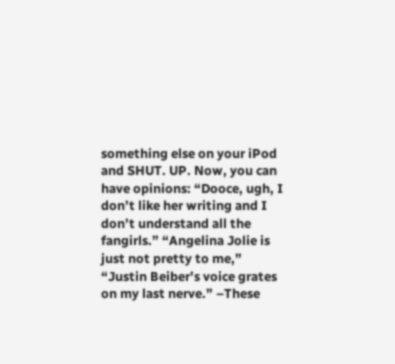something else on your iPod and SHUT. UP. Now, you can have opinions: “Dooce, ugh, I don’t like her writing and I don’t understand all the fangirls.” “Angelina Jolie is just not pretty to me,” “Justin Beiber’s voice grates on my last nerve.” –These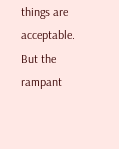things are acceptable. But the rampant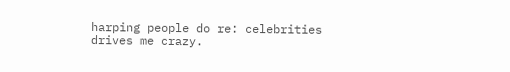harping people do re: celebrities drives me crazy.